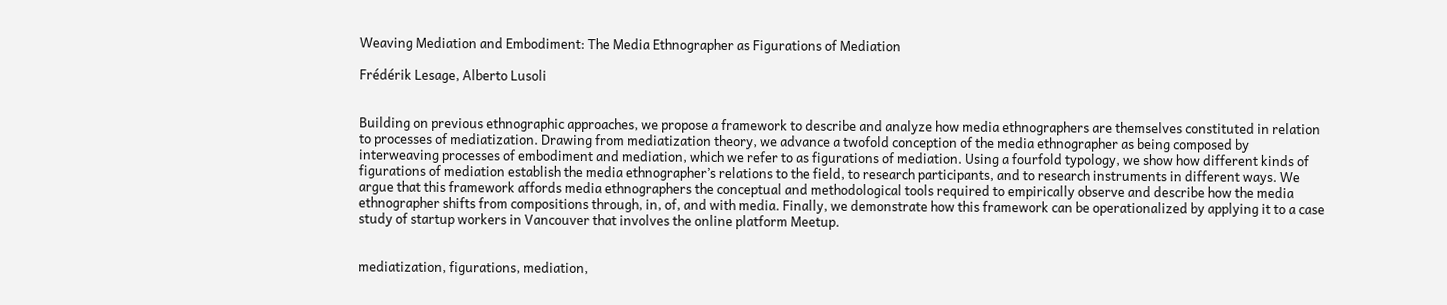Weaving Mediation and Embodiment: The Media Ethnographer as Figurations of Mediation

Frédérik Lesage, Alberto Lusoli


Building on previous ethnographic approaches, we propose a framework to describe and analyze how media ethnographers are themselves constituted in relation to processes of mediatization. Drawing from mediatization theory, we advance a twofold conception of the media ethnographer as being composed by interweaving processes of embodiment and mediation, which we refer to as figurations of mediation. Using a fourfold typology, we show how different kinds of figurations of mediation establish the media ethnographer’s relations to the field, to research participants, and to research instruments in different ways. We argue that this framework affords media ethnographers the conceptual and methodological tools required to empirically observe and describe how the media ethnographer shifts from compositions through, in, of, and with media. Finally, we demonstrate how this framework can be operationalized by applying it to a case study of startup workers in Vancouver that involves the online platform Meetup.


mediatization, figurations, mediation,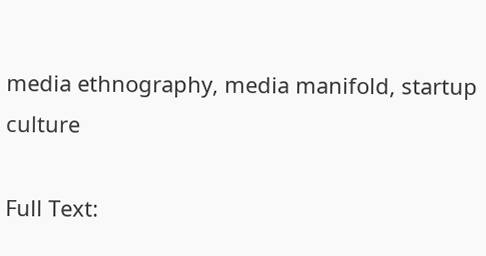media ethnography, media manifold, startup culture

Full Text: